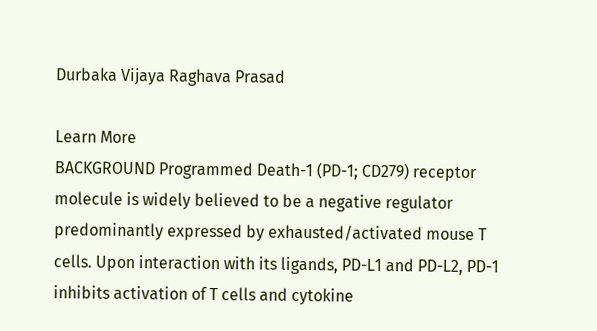Durbaka Vijaya Raghava Prasad

Learn More
BACKGROUND Programmed Death-1 (PD-1; CD279) receptor molecule is widely believed to be a negative regulator predominantly expressed by exhausted/activated mouse T cells. Upon interaction with its ligands, PD-L1 and PD-L2, PD-1 inhibits activation of T cells and cytokine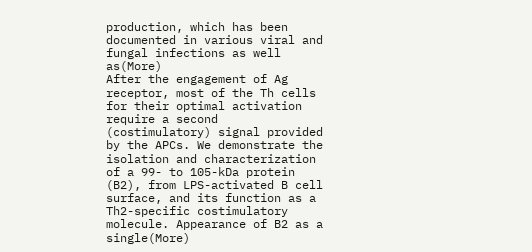production, which has been documented in various viral and fungal infections as well as(More)
After the engagement of Ag receptor, most of the Th cells for their optimal activation require a second (costimulatory) signal provided by the APCs. We demonstrate the isolation and characterization of a 99- to 105-kDa protein (B2), from LPS-activated B cell surface, and its function as a Th2-specific costimulatory molecule. Appearance of B2 as a single(More)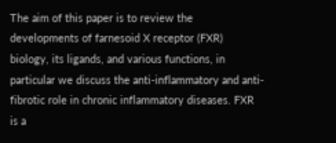The aim of this paper is to review the developments of farnesoid X receptor (FXR) biology, its ligands, and various functions, in particular we discuss the anti-inflammatory and anti-fibrotic role in chronic inflammatory diseases. FXR is a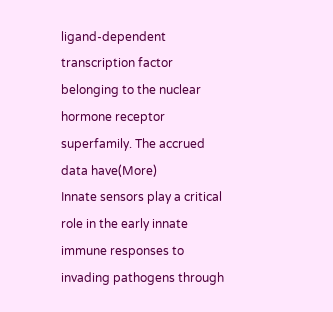ligand-dependent transcription factor belonging to the nuclear hormone receptor superfamily. The accrued data have(More)
Innate sensors play a critical role in the early innate immune responses to invading pathogens through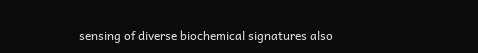sensing of diverse biochemical signatures also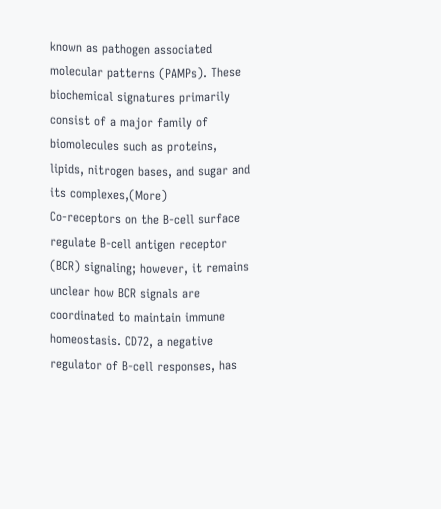known as pathogen associated molecular patterns (PAMPs). These biochemical signatures primarily consist of a major family of biomolecules such as proteins, lipids, nitrogen bases, and sugar and its complexes,(More)
Co-receptors on the B-cell surface regulate B-cell antigen receptor (BCR) signaling; however, it remains unclear how BCR signals are coordinated to maintain immune homeostasis. CD72, a negative regulator of B-cell responses, has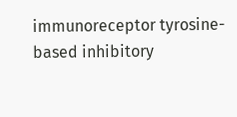immunoreceptor tyrosine-based inhibitory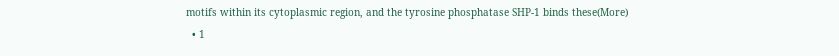motifs within its cytoplasmic region, and the tyrosine phosphatase SHP-1 binds these(More)
  • 1